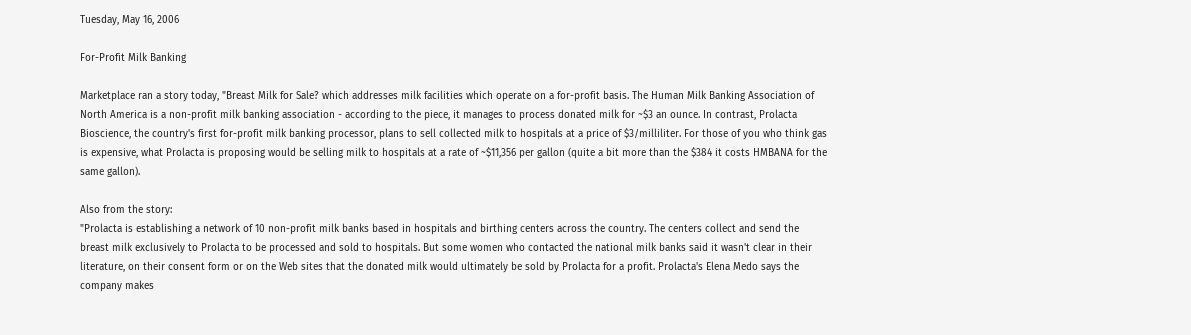Tuesday, May 16, 2006

For-Profit Milk Banking

Marketplace ran a story today, "Breast Milk for Sale? which addresses milk facilities which operate on a for-profit basis. The Human Milk Banking Association of North America is a non-profit milk banking association - according to the piece, it manages to process donated milk for ~$3 an ounce. In contrast, Prolacta Bioscience, the country's first for-profit milk banking processor, plans to sell collected milk to hospitals at a price of $3/milliliter. For those of you who think gas is expensive, what Prolacta is proposing would be selling milk to hospitals at a rate of ~$11,356 per gallon (quite a bit more than the $384 it costs HMBANA for the same gallon).

Also from the story:
"Prolacta is establishing a network of 10 non-profit milk banks based in hospitals and birthing centers across the country. The centers collect and send the breast milk exclusively to Prolacta to be processed and sold to hospitals. But some women who contacted the national milk banks said it wasn't clear in their literature, on their consent form or on the Web sites that the donated milk would ultimately be sold by Prolacta for a profit. Prolacta's Elena Medo says the company makes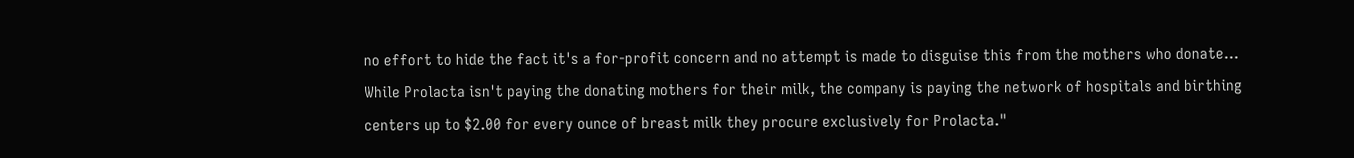no effort to hide the fact it's a for-profit concern and no attempt is made to disguise this from the mothers who donate... While Prolacta isn't paying the donating mothers for their milk, the company is paying the network of hospitals and birthing centers up to $2.00 for every ounce of breast milk they procure exclusively for Prolacta."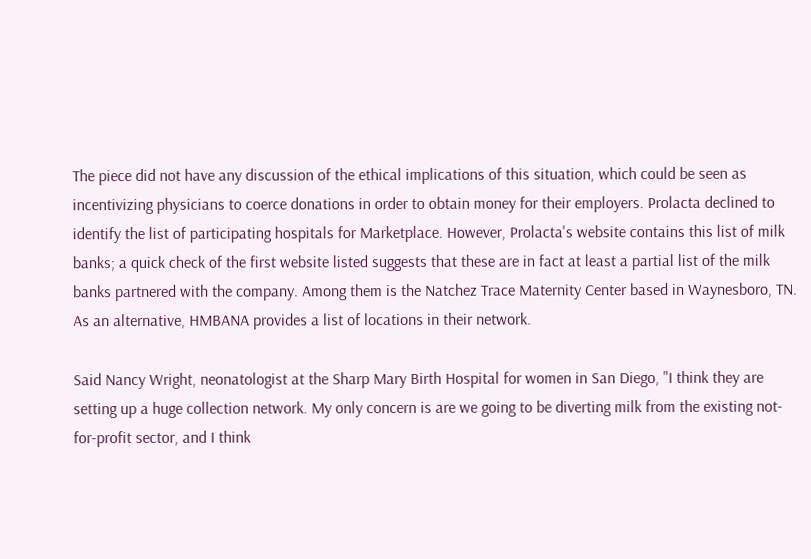The piece did not have any discussion of the ethical implications of this situation, which could be seen as incentivizing physicians to coerce donations in order to obtain money for their employers. Prolacta declined to identify the list of participating hospitals for Marketplace. However, Prolacta's website contains this list of milk banks; a quick check of the first website listed suggests that these are in fact at least a partial list of the milk banks partnered with the company. Among them is the Natchez Trace Maternity Center based in Waynesboro, TN. As an alternative, HMBANA provides a list of locations in their network.

Said Nancy Wright, neonatologist at the Sharp Mary Birth Hospital for women in San Diego, "I think they are setting up a huge collection network. My only concern is are we going to be diverting milk from the existing not-for-profit sector, and I think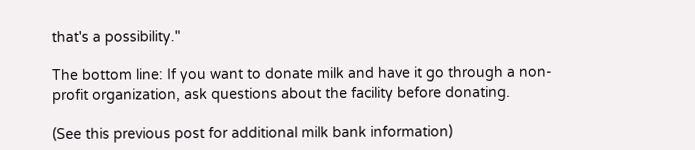that's a possibility."

The bottom line: If you want to donate milk and have it go through a non-profit organization, ask questions about the facility before donating.

(See this previous post for additional milk bank information)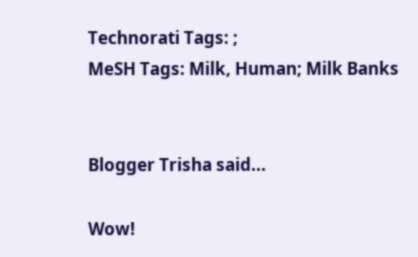Technorati Tags: ;
MeSH Tags: Milk, Human; Milk Banks


Blogger Trisha said...

Wow!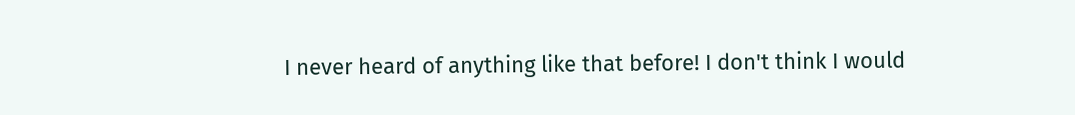I never heard of anything like that before! I don't think I would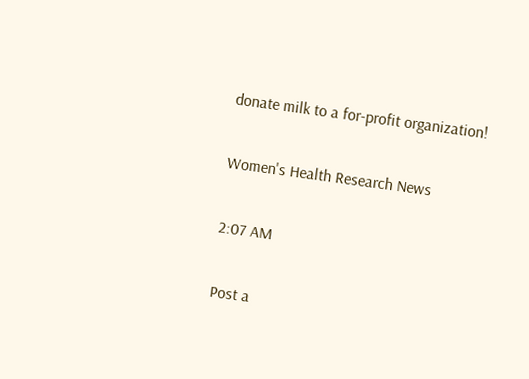donate milk to a for-profit organization!

Women's Health Research News

2:07 AM

Post a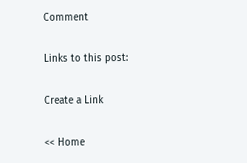Comment

Links to this post:

Create a Link

<< Home